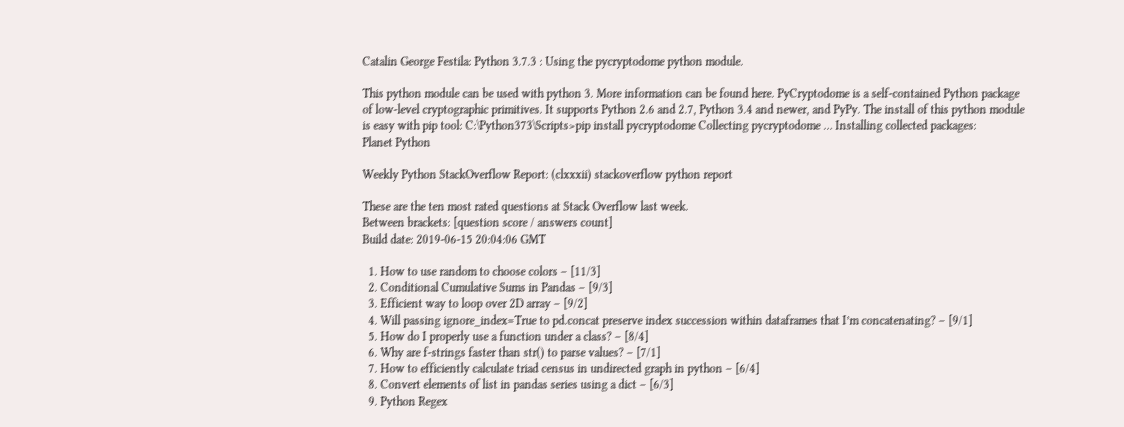Catalin George Festila: Python 3.7.3 : Using the pycryptodome python module.

This python module can be used with python 3. More information can be found here. PyCryptodome is a self-contained Python package of low-level cryptographic primitives. It supports Python 2.6 and 2.7, Python 3.4 and newer, and PyPy. The install of this python module is easy with pip tool: C:\Python373\Scripts>pip install pycryptodome Collecting pycryptodome … Installing collected packages:
Planet Python

Weekly Python StackOverflow Report: (clxxxii) stackoverflow python report

These are the ten most rated questions at Stack Overflow last week.
Between brackets: [question score / answers count]
Build date: 2019-06-15 20:04:06 GMT

  1. How to use random to choose colors – [11/3]
  2. Conditional Cumulative Sums in Pandas – [9/3]
  3. Efficient way to loop over 2D array – [9/2]
  4. Will passing ignore_index=True to pd.concat preserve index succession within dataframes that I’m concatenating? – [9/1]
  5. How do I properly use a function under a class? – [8/4]
  6. Why are f-strings faster than str() to parse values? – [7/1]
  7. How to efficiently calculate triad census in undirected graph in python – [6/4]
  8. Convert elements of list in pandas series using a dict – [6/3]
  9. Python Regex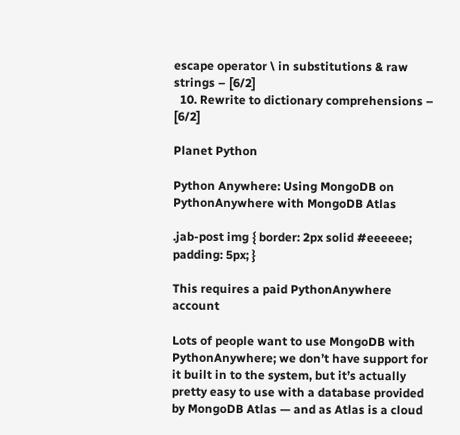escape operator \ in substitutions & raw strings – [6/2]
  10. Rewrite to dictionary comprehensions – [6/2]

Planet Python

Python Anywhere: Using MongoDB on PythonAnywhere with MongoDB Atlas

.jab-post img { border: 2px solid #eeeeee; padding: 5px; }

This requires a paid PythonAnywhere account

Lots of people want to use MongoDB with PythonAnywhere; we don’t have support for it built in to the system, but it’s actually pretty easy to use with a database provided by MongoDB Atlas — and as Atlas is a cloud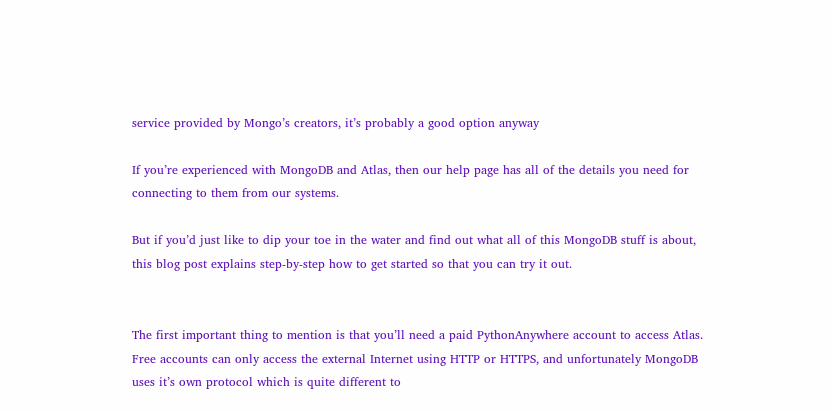service provided by Mongo’s creators, it’s probably a good option anyway

If you’re experienced with MongoDB and Atlas, then our help page has all of the details you need for connecting to them from our systems.

But if you’d just like to dip your toe in the water and find out what all of this MongoDB stuff is about, this blog post explains step-by-step how to get started so that you can try it out.


The first important thing to mention is that you’ll need a paid PythonAnywhere account to access Atlas. Free accounts can only access the external Internet using HTTP or HTTPS, and unfortunately MongoDB uses it’s own protocol which is quite different to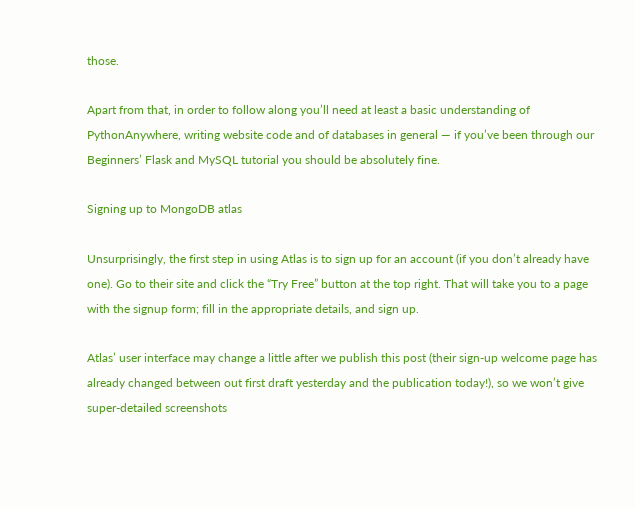those.

Apart from that, in order to follow along you’ll need at least a basic understanding of PythonAnywhere, writing website code and of databases in general — if you’ve been through our Beginners’ Flask and MySQL tutorial you should be absolutely fine.

Signing up to MongoDB atlas

Unsurprisingly, the first step in using Atlas is to sign up for an account (if you don’t already have one). Go to their site and click the “Try Free” button at the top right. That will take you to a page with the signup form; fill in the appropriate details, and sign up.

Atlas’ user interface may change a little after we publish this post (their sign-up welcome page has already changed between out first draft yesterday and the publication today!), so we won’t give super-detailed screenshots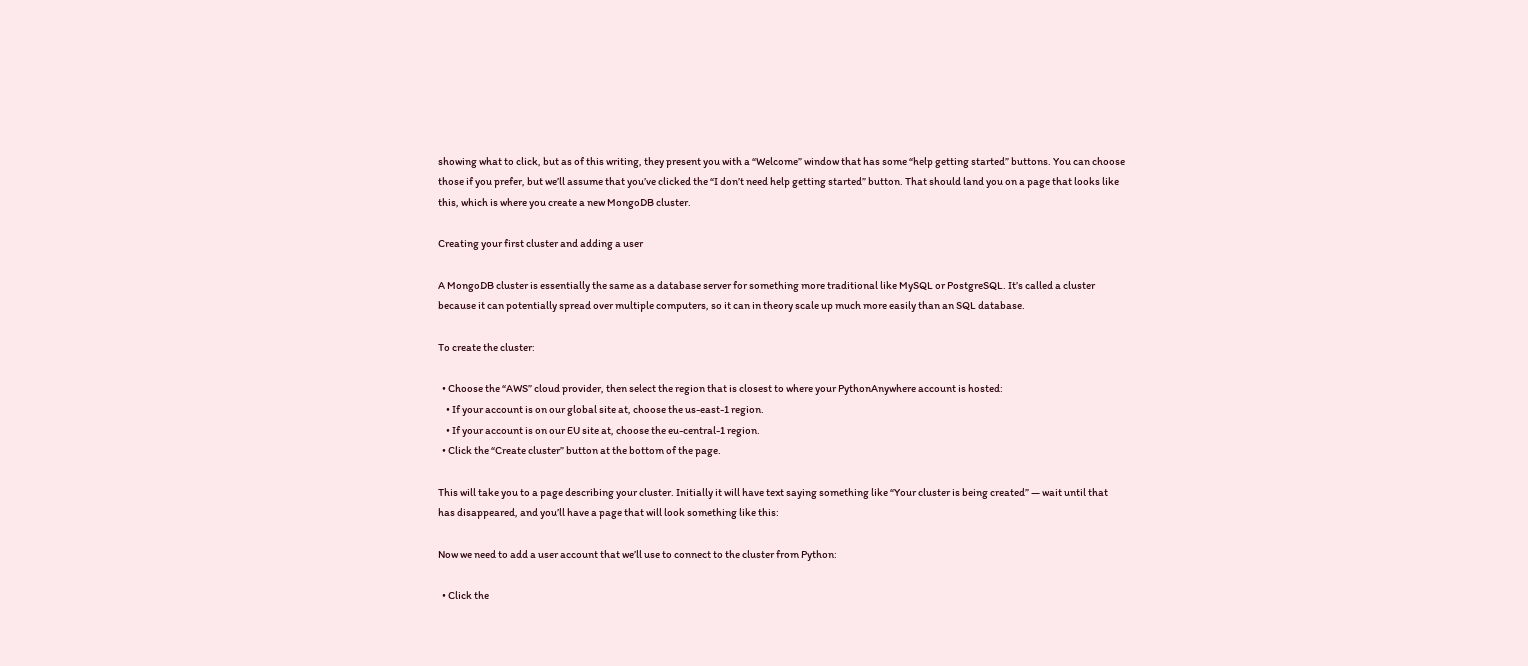showing what to click, but as of this writing, they present you with a “Welcome” window that has some “help getting started” buttons. You can choose those if you prefer, but we’ll assume that you’ve clicked the “I don’t need help getting started” button. That should land you on a page that looks like this, which is where you create a new MongoDB cluster.

Creating your first cluster and adding a user

A MongoDB cluster is essentially the same as a database server for something more traditional like MySQL or PostgreSQL. It’s called a cluster because it can potentially spread over multiple computers, so it can in theory scale up much more easily than an SQL database.

To create the cluster:

  • Choose the “AWS” cloud provider, then select the region that is closest to where your PythonAnywhere account is hosted:
    • If your account is on our global site at, choose the us-east-1 region.
    • If your account is on our EU site at, choose the eu-central-1 region.
  • Click the “Create cluster” button at the bottom of the page.

This will take you to a page describing your cluster. Initially it will have text saying something like “Your cluster is being created” — wait until that has disappeared, and you’ll have a page that will look something like this:

Now we need to add a user account that we’ll use to connect to the cluster from Python:

  • Click the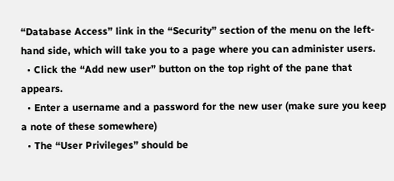“Database Access” link in the “Security” section of the menu on the left-hand side, which will take you to a page where you can administer users.
  • Click the “Add new user” button on the top right of the pane that appears.
  • Enter a username and a password for the new user (make sure you keep a note of these somewhere)
  • The “User Privileges” should be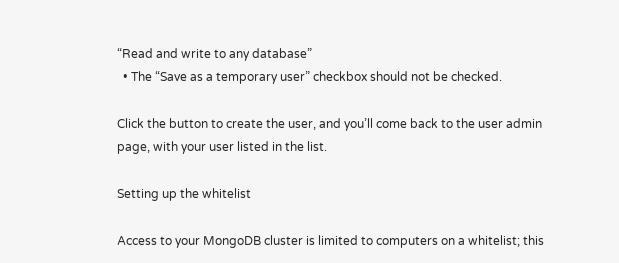“Read and write to any database”
  • The “Save as a temporary user” checkbox should not be checked.

Click the button to create the user, and you’ll come back to the user admin page, with your user listed in the list.

Setting up the whitelist

Access to your MongoDB cluster is limited to computers on a whitelist; this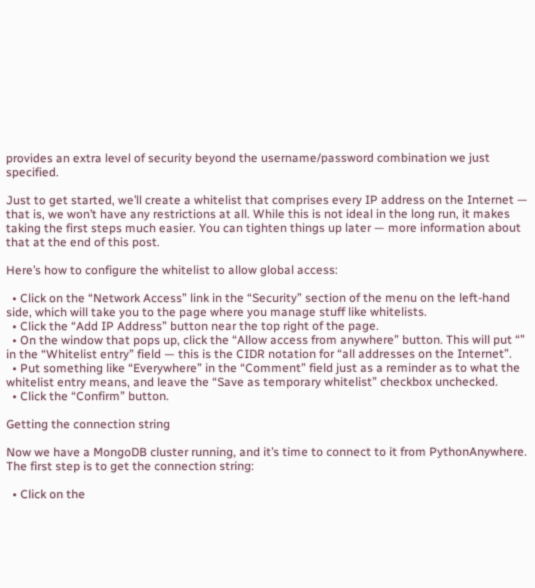provides an extra level of security beyond the username/password combination we just specified.

Just to get started, we’ll create a whitelist that comprises every IP address on the Internet — that is, we won’t have any restrictions at all. While this is not ideal in the long run, it makes taking the first steps much easier. You can tighten things up later — more information about that at the end of this post.

Here’s how to configure the whitelist to allow global access:

  • Click on the “Network Access” link in the “Security” section of the menu on the left-hand side, which will take you to the page where you manage stuff like whitelists.
  • Click the “Add IP Address” button near the top right of the page.
  • On the window that pops up, click the “Allow access from anywhere” button. This will put “” in the “Whitelist entry” field — this is the CIDR notation for “all addresses on the Internet”.
  • Put something like “Everywhere” in the “Comment” field just as a reminder as to what the whitelist entry means, and leave the “Save as temporary whitelist” checkbox unchecked.
  • Click the “Confirm” button.

Getting the connection string

Now we have a MongoDB cluster running, and it’s time to connect to it from PythonAnywhere. The first step is to get the connection string:

  • Click on the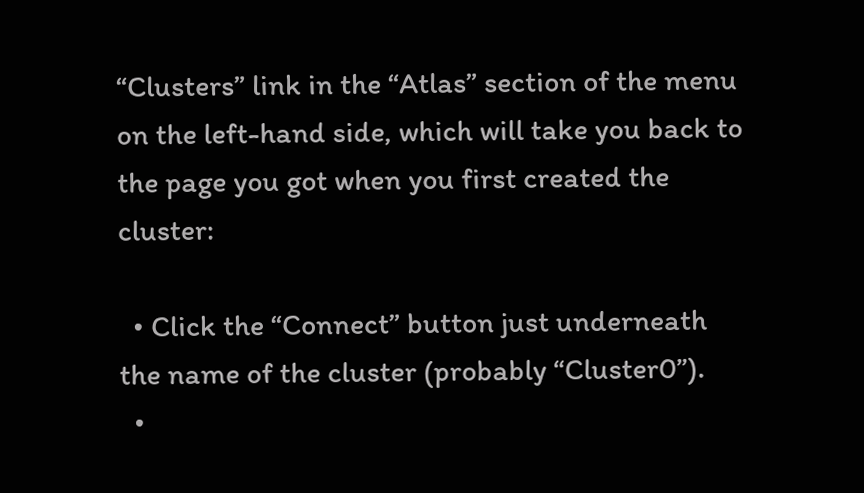“Clusters” link in the “Atlas” section of the menu on the left-hand side, which will take you back to the page you got when you first created the cluster:

  • Click the “Connect” button just underneath the name of the cluster (probably “Cluster0”).
  •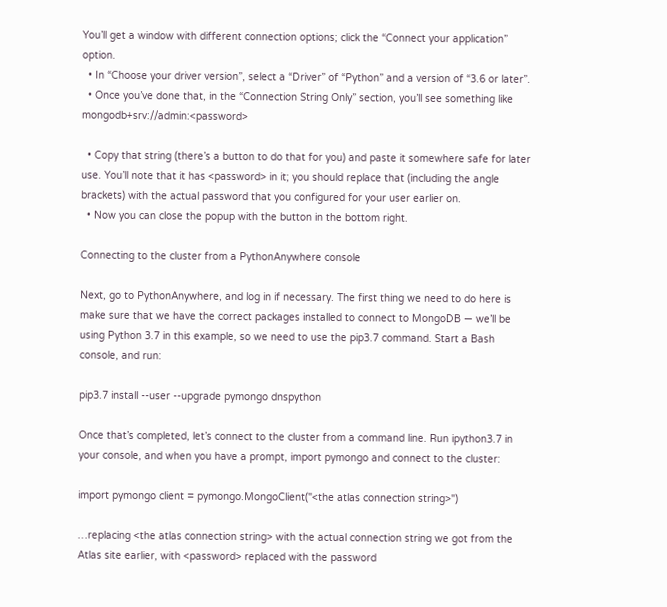You’ll get a window with different connection options; click the “Connect your application” option.
  • In “Choose your driver version”, select a “Driver” of “Python” and a version of “3.6 or later”.
  • Once you’ve done that, in the “Connection String Only” section, you’ll see something like mongodb+srv://admin:<password>

  • Copy that string (there’s a button to do that for you) and paste it somewhere safe for later use. You’ll note that it has <password> in it; you should replace that (including the angle brackets) with the actual password that you configured for your user earlier on.
  • Now you can close the popup with the button in the bottom right.

Connecting to the cluster from a PythonAnywhere console

Next, go to PythonAnywhere, and log in if necessary. The first thing we need to do here is make sure that we have the correct packages installed to connect to MongoDB — we’ll be using Python 3.7 in this example, so we need to use the pip3.7 command. Start a Bash console, and run:

pip3.7 install --user --upgrade pymongo dnspython

Once that’s completed, let’s connect to the cluster from a command line. Run ipython3.7 in your console, and when you have a prompt, import pymongo and connect to the cluster:

import pymongo client = pymongo.MongoClient("<the atlas connection string>")

…replacing <the atlas connection string> with the actual connection string we got from the Atlas site earlier, with <password> replaced with the password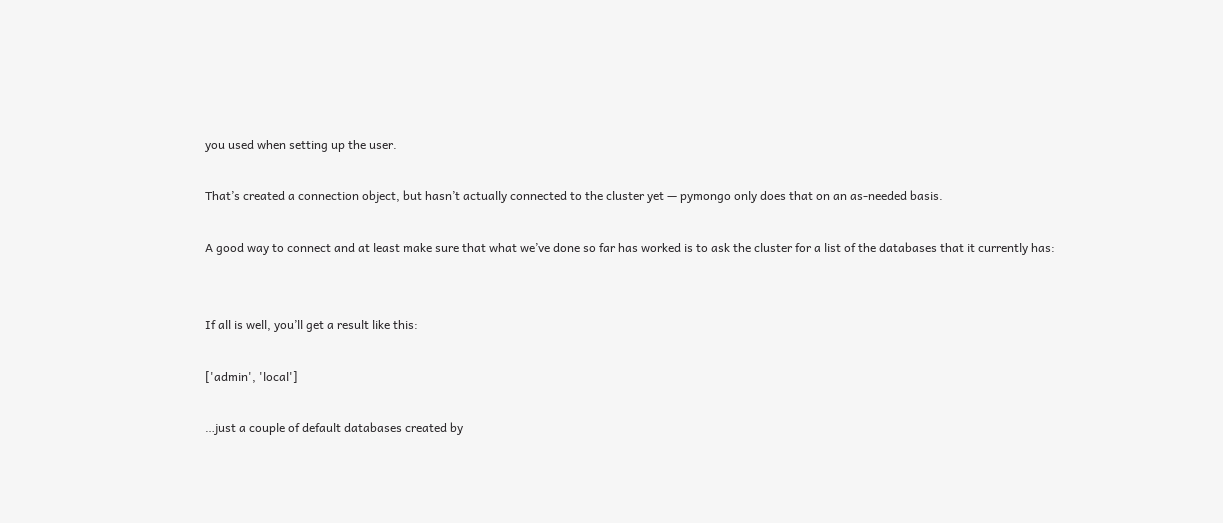you used when setting up the user.

That’s created a connection object, but hasn’t actually connected to the cluster yet — pymongo only does that on an as-needed basis.

A good way to connect and at least make sure that what we’ve done so far has worked is to ask the cluster for a list of the databases that it currently has:


If all is well, you’ll get a result like this:

['admin', 'local']

…just a couple of default databases created by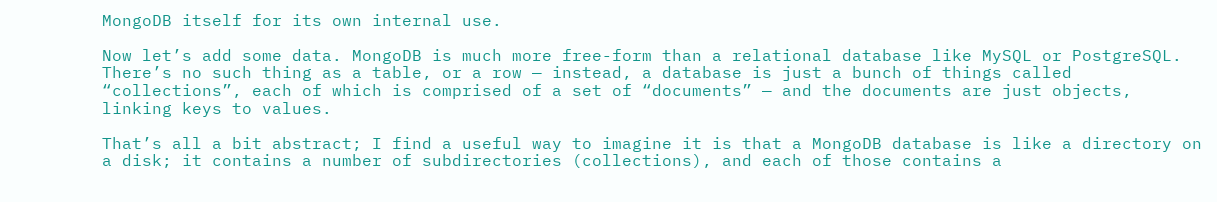MongoDB itself for its own internal use.

Now let’s add some data. MongoDB is much more free-form than a relational database like MySQL or PostgreSQL. There’s no such thing as a table, or a row — instead, a database is just a bunch of things called “collections”, each of which is comprised of a set of “documents” — and the documents are just objects, linking keys to values.

That’s all a bit abstract; I find a useful way to imagine it is that a MongoDB database is like a directory on a disk; it contains a number of subdirectories (collections), and each of those contains a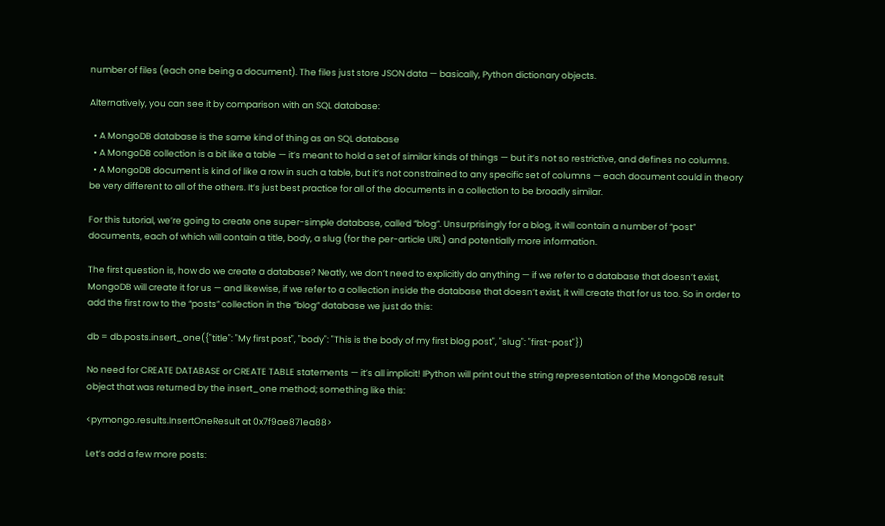number of files (each one being a document). The files just store JSON data — basically, Python dictionary objects.

Alternatively, you can see it by comparison with an SQL database:

  • A MongoDB database is the same kind of thing as an SQL database
  • A MongoDB collection is a bit like a table — it’s meant to hold a set of similar kinds of things — but it’s not so restrictive, and defines no columns.
  • A MongoDB document is kind of like a row in such a table, but it’s not constrained to any specific set of columns — each document could in theory be very different to all of the others. It’s just best practice for all of the documents in a collection to be broadly similar.

For this tutorial, we’re going to create one super-simple database, called “blog”. Unsurprisingly for a blog, it will contain a number of “post” documents, each of which will contain a title, body, a slug (for the per-article URL) and potentially more information.

The first question is, how do we create a database? Neatly, we don’t need to explicitly do anything — if we refer to a database that doesn’t exist, MongoDB will create it for us — and likewise, if we refer to a collection inside the database that doesn’t exist, it will create that for us too. So in order to add the first row to the “posts” collection in the “blog” database we just do this:

db = db.posts.insert_one({"title": "My first post", "body": "This is the body of my first blog post", "slug": "first-post"})

No need for CREATE DATABASE or CREATE TABLE statements — it’s all implicit! IPython will print out the string representation of the MongoDB result object that was returned by the insert_one method; something like this:

<pymongo.results.InsertOneResult at 0x7f9ae871ea88>

Let’s add a few more posts: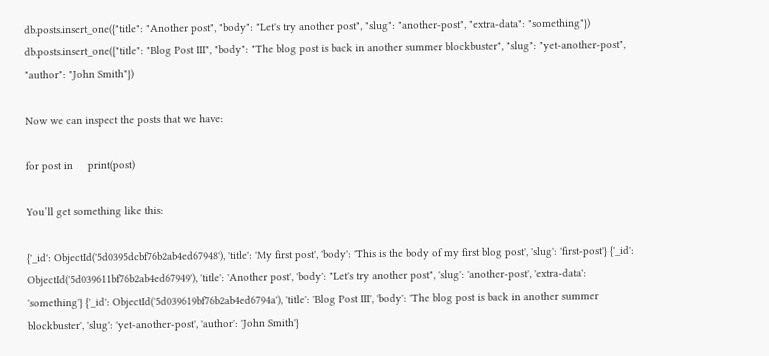db.posts.insert_one({"title": "Another post", "body": "Let's try another post", "slug": "another-post", "extra-data": "something"}) db.posts.insert_one({"title": "Blog Post III", "body": "The blog post is back in another summer blockbuster", "slug": "yet-another-post", "author": "John Smith"})

Now we can inspect the posts that we have:

for post in     print(post)

You’ll get something like this:

{'_id': ObjectId('5d0395dcbf76b2ab4ed67948'), 'title': 'My first post', 'body': 'This is the body of my first blog post', 'slug': 'first-post'} {'_id': ObjectId('5d039611bf76b2ab4ed67949'), 'title': 'Another post', 'body': "Let's try another post", 'slug': 'another-post', 'extra-data': 'something'} {'_id': ObjectId('5d039619bf76b2ab4ed6794a'), 'title': 'Blog Post III', 'body': 'The blog post is back in another summer blockbuster', 'slug': 'yet-another-post', 'author': 'John Smith'}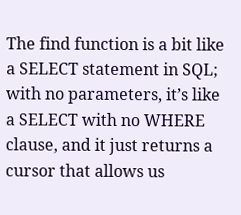The find function is a bit like a SELECT statement in SQL; with no parameters, it’s like a SELECT with no WHERE clause, and it just returns a cursor that allows us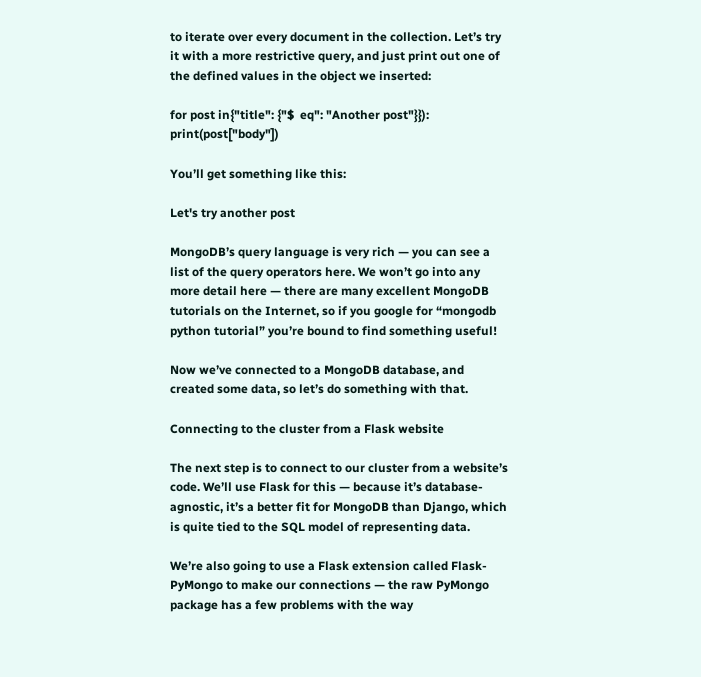to iterate over every document in the collection. Let’s try it with a more restrictive query, and just print out one of the defined values in the object we inserted:

for post in{"title": {"$  eq": "Another post"}}):     print(post["body"])

You’ll get something like this:

Let's try another post

MongoDB’s query language is very rich — you can see a list of the query operators here. We won’t go into any more detail here — there are many excellent MongoDB tutorials on the Internet, so if you google for “mongodb python tutorial” you’re bound to find something useful!

Now we’ve connected to a MongoDB database, and created some data, so let’s do something with that.

Connecting to the cluster from a Flask website

The next step is to connect to our cluster from a website’s code. We’ll use Flask for this — because it’s database-agnostic, it’s a better fit for MongoDB than Django, which is quite tied to the SQL model of representing data.

We’re also going to use a Flask extension called Flask-PyMongo to make our connections — the raw PyMongo package has a few problems with the way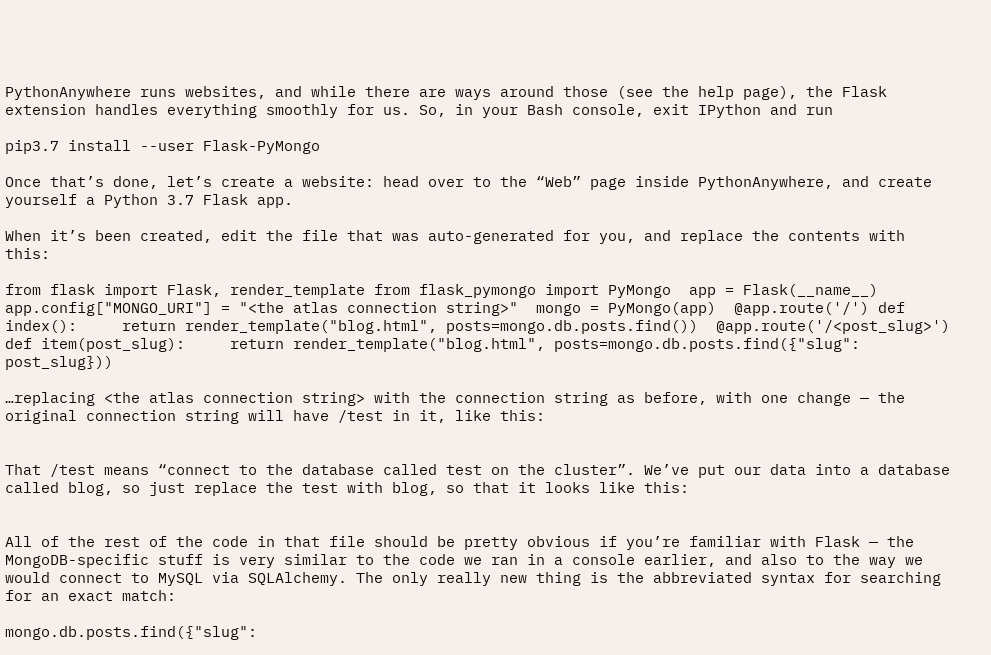PythonAnywhere runs websites, and while there are ways around those (see the help page), the Flask extension handles everything smoothly for us. So, in your Bash console, exit IPython and run

pip3.7 install --user Flask-PyMongo

Once that’s done, let’s create a website: head over to the “Web” page inside PythonAnywhere, and create yourself a Python 3.7 Flask app.

When it’s been created, edit the file that was auto-generated for you, and replace the contents with this:

from flask import Flask, render_template from flask_pymongo import PyMongo  app = Flask(__name__) app.config["MONGO_URI"] = "<the atlas connection string>"  mongo = PyMongo(app)  @app.route('/') def index():     return render_template("blog.html", posts=mongo.db.posts.find())  @app.route('/<post_slug>') def item(post_slug):     return render_template("blog.html", posts=mongo.db.posts.find({"slug": post_slug}))

…replacing <the atlas connection string> with the connection string as before, with one change — the original connection string will have /test in it, like this:


That /test means “connect to the database called test on the cluster”. We’ve put our data into a database called blog, so just replace the test with blog, so that it looks like this:


All of the rest of the code in that file should be pretty obvious if you’re familiar with Flask — the MongoDB-specific stuff is very similar to the code we ran in a console earlier, and also to the way we would connect to MySQL via SQLAlchemy. The only really new thing is the abbreviated syntax for searching for an exact match:

mongo.db.posts.find({"slug":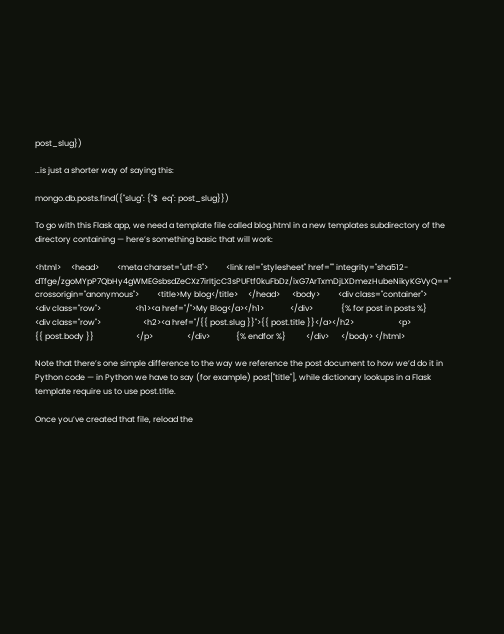post_slug})

…is just a shorter way of saying this:

mongo.db.posts.find({"slug": {"$  eq": post_slug}})

To go with this Flask app, we need a template file called blog.html in a new templates subdirectory of the directory containing — here’s something basic that will work:

<html>     <head>         <meta charset="utf-8">         <link rel="stylesheet" href="" integrity="sha512-dTfge/zgoMYpP7QbHy4gWMEGsbsdZeCXz7irItjcC3sPUFtf0kuFbDz/ixG7ArTxmDjLXDmezHubeNikyKGVyQ==" crossorigin="anonymous">         <title>My blog</title>     </head>      <body>         <div class="container">             <div class="row">                 <h1><a href="/">My Blog</a></h1>             </div>              {% for post in posts %}                 <div class="row">                     <h2><a href="/{{ post.slug }}">{{ post.title }}</a></h2>                      <p>                     {{ post.body }}                     </p>                 </div>             {% endfor %}          </div>      </body> </html>

Note that there’s one simple difference to the way we reference the post document to how we’d do it in Python code — in Python we have to say (for example) post["title"], while dictionary lookups in a Flask template require us to use post.title.

Once you’ve created that file, reload the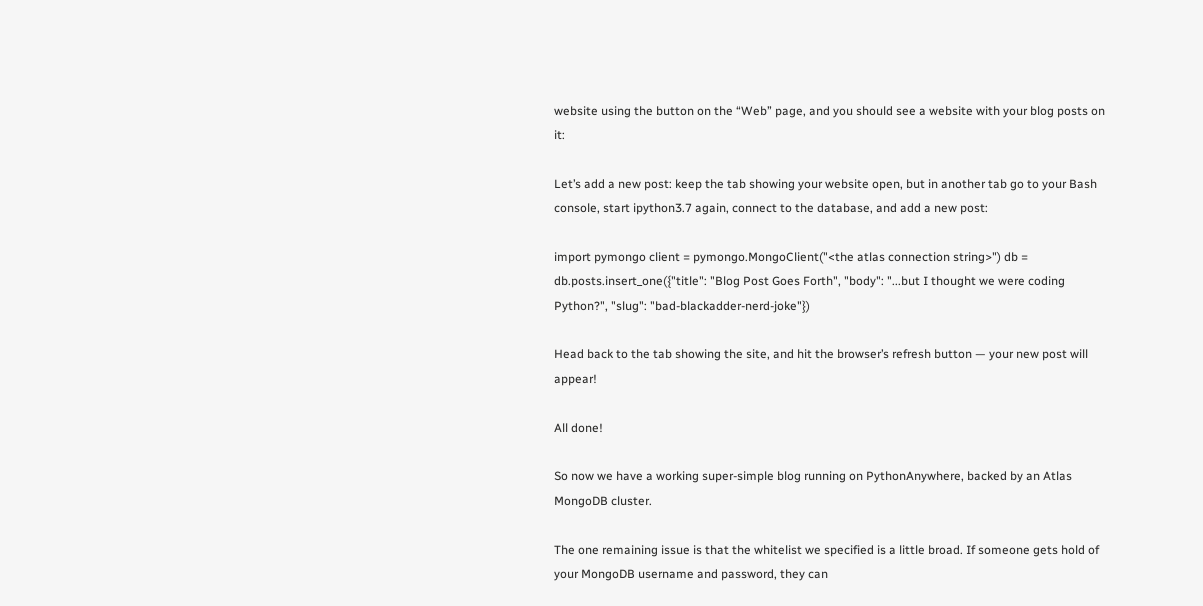website using the button on the “Web” page, and you should see a website with your blog posts on it:

Let’s add a new post: keep the tab showing your website open, but in another tab go to your Bash console, start ipython3.7 again, connect to the database, and add a new post:

import pymongo client = pymongo.MongoClient("<the atlas connection string>") db = db.posts.insert_one({"title": "Blog Post Goes Forth", "body": "...but I thought we were coding Python?", "slug": "bad-blackadder-nerd-joke"})

Head back to the tab showing the site, and hit the browser’s refresh button — your new post will appear!

All done!

So now we have a working super-simple blog running on PythonAnywhere, backed by an Atlas MongoDB cluster.

The one remaining issue is that the whitelist we specified is a little broad. If someone gets hold of your MongoDB username and password, they can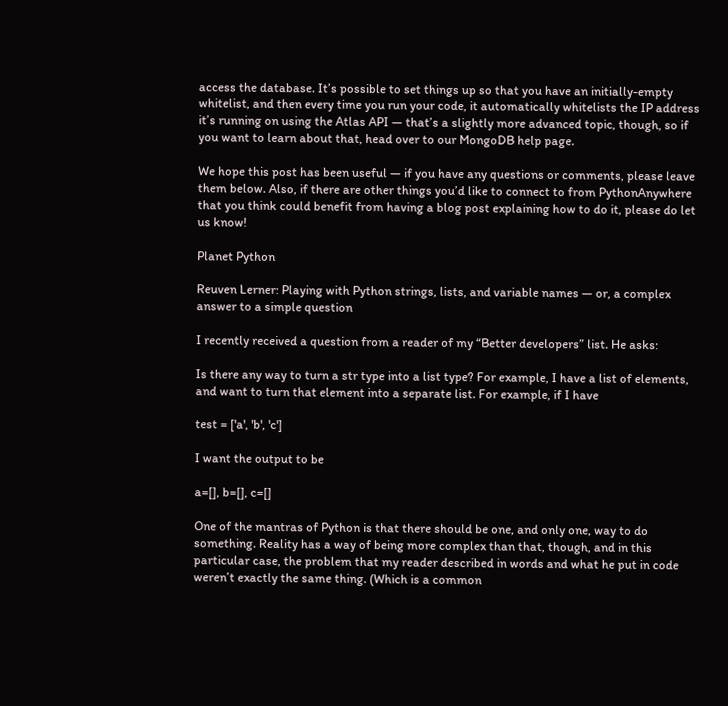access the database. It’s possible to set things up so that you have an initially-empty whitelist, and then every time you run your code, it automatically whitelists the IP address it’s running on using the Atlas API — that’s a slightly more advanced topic, though, so if you want to learn about that, head over to our MongoDB help page.

We hope this post has been useful — if you have any questions or comments, please leave them below. Also, if there are other things you’d like to connect to from PythonAnywhere that you think could benefit from having a blog post explaining how to do it, please do let us know!

Planet Python

Reuven Lerner: Playing with Python strings, lists, and variable names — or, a complex answer to a simple question

I recently received a question from a reader of my “Better developers” list. He asks:

Is there any way to turn a str type into a list type? For example, I have a list of elements, and want to turn that element into a separate list. For example, if I have

test = ['a', 'b', 'c']

I want the output to be

a=[], b=[], c=[]

One of the mantras of Python is that there should be one, and only one, way to do something. Reality has a way of being more complex than that, though, and in this particular case, the problem that my reader described in words and what he put in code weren’t exactly the same thing. (Which is a common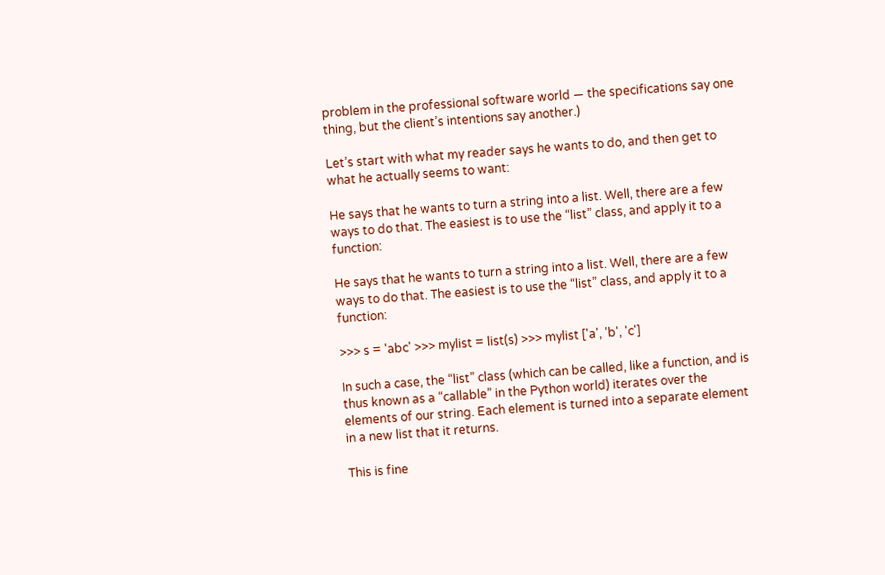problem in the professional software world — the specifications say one thing, but the client’s intentions say another.)

Let’s start with what my reader says he wants to do, and then get to what he actually seems to want:

He says that he wants to turn a string into a list. Well, there are a few ways to do that. The easiest is to use the “list” class, and apply it to a function:

He says that he wants to turn a string into a list. Well, there are a few ways to do that. The easiest is to use the “list” class, and apply it to a function:

>>> s = 'abc' >>> mylist = list(s) >>> mylist ['a', 'b', 'c']

In such a case, the “list” class (which can be called, like a function, and is thus known as a “callable” in the Python world) iterates over the elements of our string. Each element is turned into a separate element in a new list that it returns.

This is fine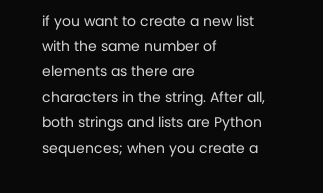if you want to create a new list with the same number of elements as there are characters in the string. After all, both strings and lists are Python sequences; when you create a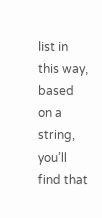list in this way, based on a string, you’ll find that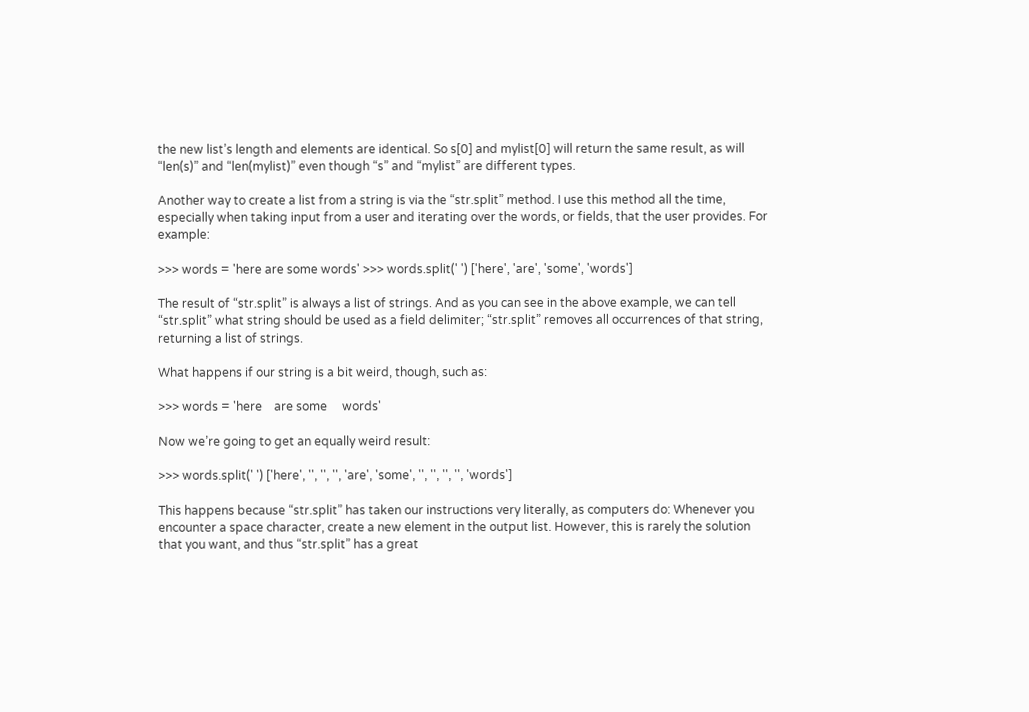the new list’s length and elements are identical. So s[0] and mylist[0] will return the same result, as will “len(s)” and “len(mylist)” even though “s” and “mylist” are different types.

Another way to create a list from a string is via the “str.split” method. I use this method all the time, especially when taking input from a user and iterating over the words, or fields, that the user provides. For example:

>>> words = 'here are some words' >>> words.split(' ') ['here', 'are', 'some', 'words']

The result of “str.split” is always a list of strings. And as you can see in the above example, we can tell “str.split” what string should be used as a field delimiter; “str.split” removes all occurrences of that string, returning a list of strings.

What happens if our string is a bit weird, though, such as:

>>> words = 'here    are some     words'

Now we’re going to get an equally weird result:

>>> words.split(' ') ['here', '', '', '', 'are', 'some', '', '', '', '', 'words']

This happens because “str.split” has taken our instructions very literally, as computers do: Whenever you encounter a space character, create a new element in the output list. However, this is rarely the solution that you want, and thus “str.split” has a great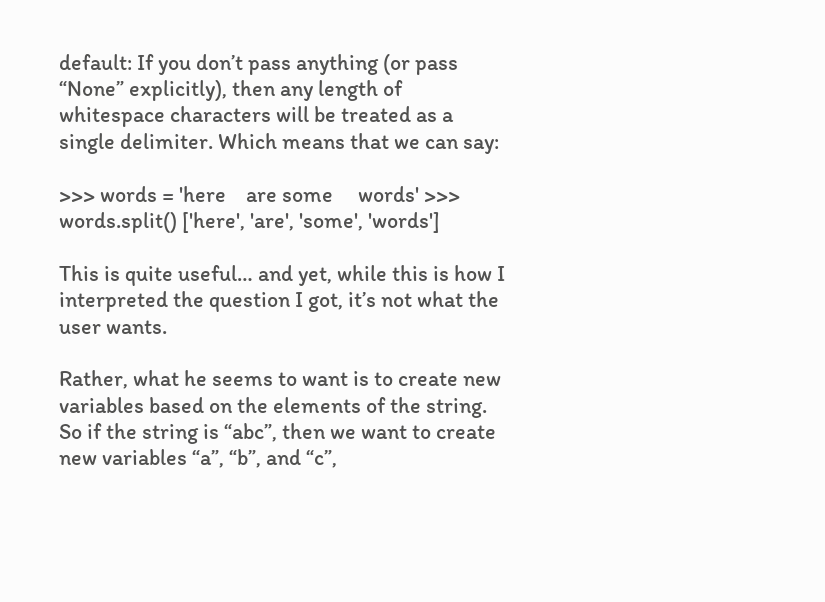default: If you don’t pass anything (or pass “None” explicitly), then any length of whitespace characters will be treated as a single delimiter. Which means that we can say:

>>> words = 'here    are some     words' >>> words.split() ['here', 'are', 'some', 'words']

This is quite useful… and yet, while this is how I interpreted the question I got, it’s not what the user wants.

Rather, what he seems to want is to create new variables based on the elements of the string. So if the string is “abc”, then we want to create new variables “a”, “b”, and “c”,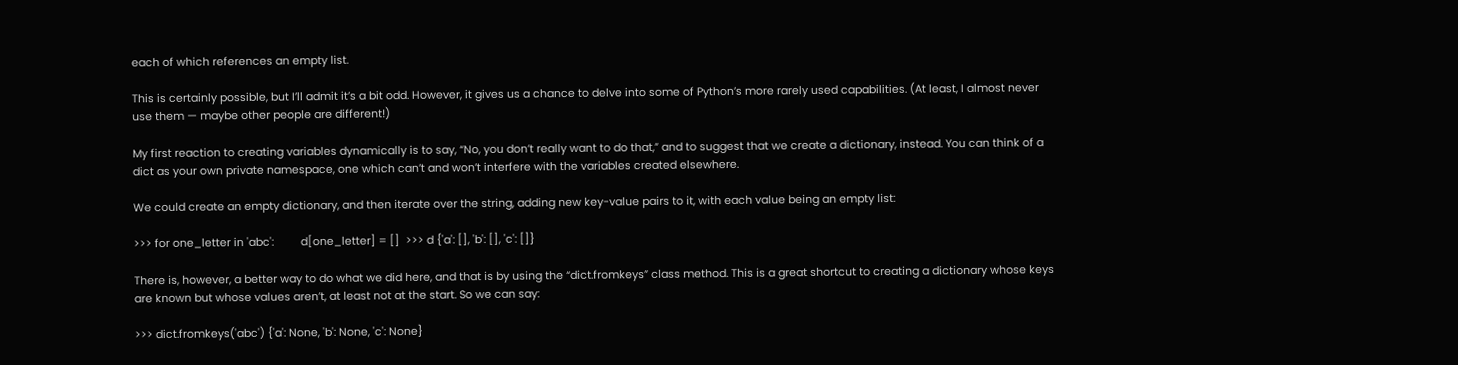each of which references an empty list.

This is certainly possible, but I’ll admit it’s a bit odd. However, it gives us a chance to delve into some of Python’s more rarely used capabilities. (At least, I almost never use them — maybe other people are different!)

My first reaction to creating variables dynamically is to say, “No, you don’t really want to do that,” and to suggest that we create a dictionary, instead. You can think of a dict as your own private namespace, one which can’t and won’t interfere with the variables created elsewhere.

We could create an empty dictionary, and then iterate over the string, adding new key-value pairs to it, with each value being an empty list:

>>> for one_letter in 'abc':         d[one_letter] = []  >>> d {'a': [], 'b': [], 'c': []}

There is, however, a better way to do what we did here, and that is by using the “dict.fromkeys” class method. This is a great shortcut to creating a dictionary whose keys are known but whose values aren’t, at least not at the start. So we can say:

>>> dict.fromkeys('abc') {'a': None, 'b': None, 'c': None}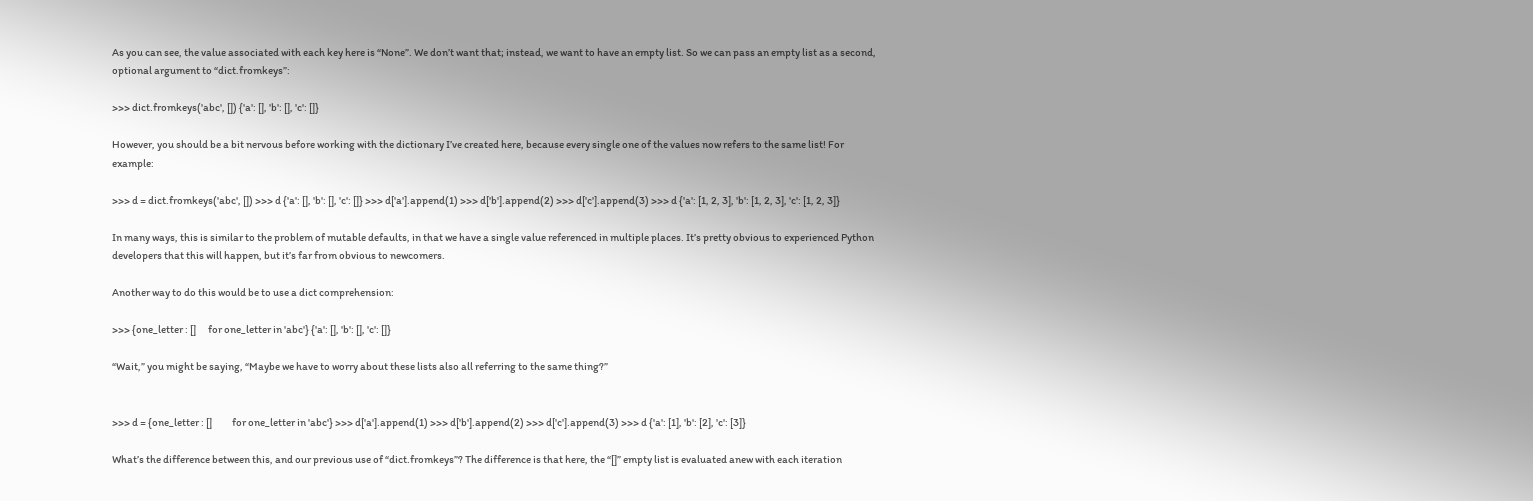As you can see, the value associated with each key here is “None”. We don’t want that; instead, we want to have an empty list. So we can pass an empty list as a second, optional argument to “dict.fromkeys”:

>>> dict.fromkeys('abc', []) {'a': [], 'b': [], 'c': []}

However, you should be a bit nervous before working with the dictionary I’ve created here, because every single one of the values now refers to the same list! For example:

>>> d = dict.fromkeys('abc', []) >>> d {'a': [], 'b': [], 'c': []} >>> d['a'].append(1) >>> d['b'].append(2) >>> d['c'].append(3) >>> d {'a': [1, 2, 3], 'b': [1, 2, 3], 'c': [1, 2, 3]}

In many ways, this is similar to the problem of mutable defaults, in that we have a single value referenced in multiple places. It’s pretty obvious to experienced Python developers that this will happen, but it’s far from obvious to newcomers.

Another way to do this would be to use a dict comprehension:

>>> {one_letter : []      for one_letter in 'abc'} {'a': [], 'b': [], 'c': []}

“Wait,” you might be saying, “Maybe we have to worry about these lists also all referring to the same thing?”


>>> d = {one_letter : []          for one_letter in 'abc'} >>> d['a'].append(1) >>> d['b'].append(2) >>> d['c'].append(3) >>> d {'a': [1], 'b': [2], 'c': [3]}

What’s the difference between this, and our previous use of “dict.fromkeys”? The difference is that here, the “[]” empty list is evaluated anew with each iteration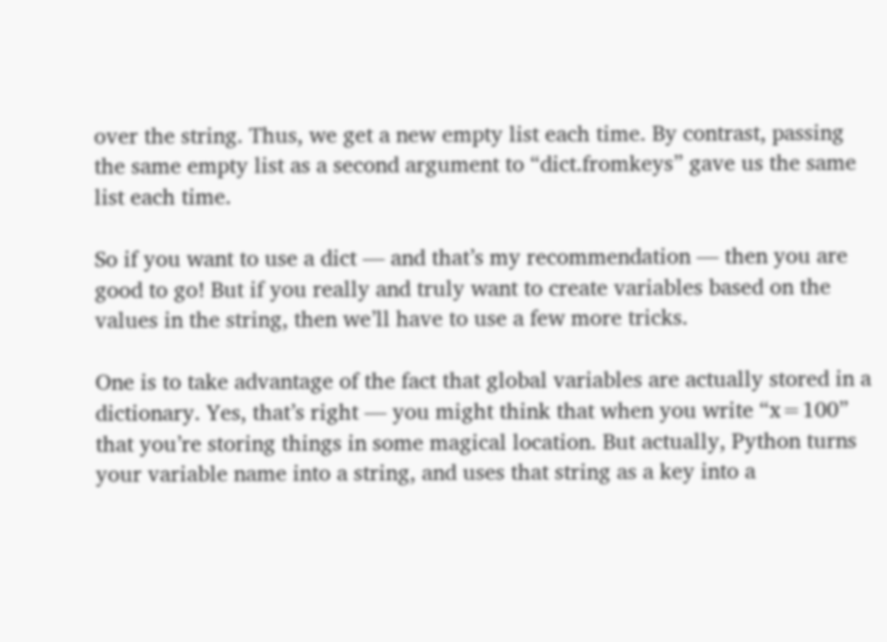over the string. Thus, we get a new empty list each time. By contrast, passing the same empty list as a second argument to “dict.fromkeys” gave us the same list each time.

So if you want to use a dict — and that’s my recommendation — then you are good to go! But if you really and truly want to create variables based on the values in the string, then we’ll have to use a few more tricks.

One is to take advantage of the fact that global variables are actually stored in a dictionary. Yes, that’s right — you might think that when you write “x=100” that you’re storing things in some magical location. But actually, Python turns your variable name into a string, and uses that string as a key into a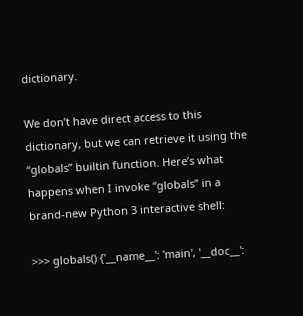dictionary.

We don’t have direct access to this dictionary, but we can retrieve it using the “globals” builtin function. Here’s what happens when I invoke “globals” in a brand-new Python 3 interactive shell:

>>> globals() {'__name__': 'main', '__doc__':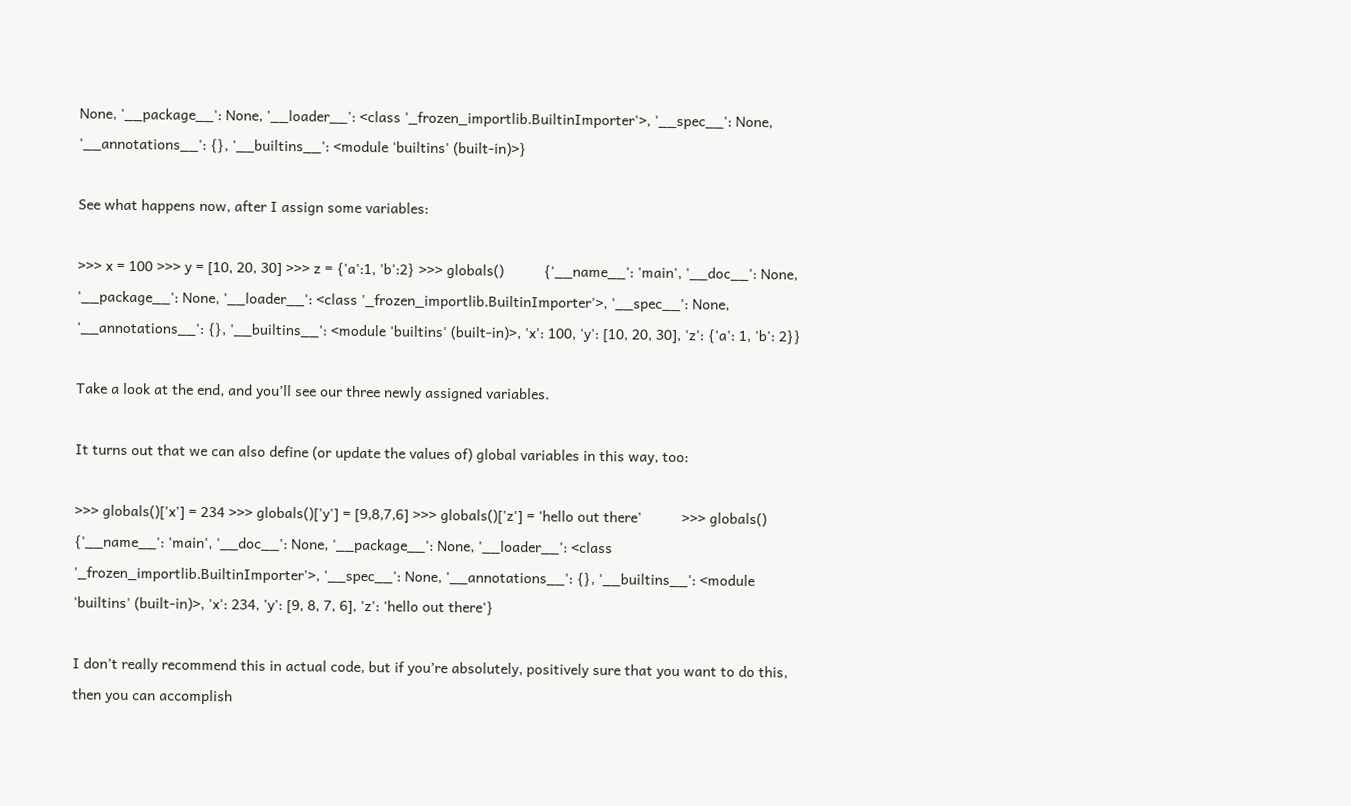None, '__package__': None, '__loader__': <class '_frozen_importlib.BuiltinImporter'>, '__spec__': None, '__annotations__': {}, '__builtins__': <module 'builtins' (built-in)>}

See what happens now, after I assign some variables:

>>> x = 100 >>> y = [10, 20, 30] >>> z = {'a':1, 'b':2} >>> globals()          {'__name__': 'main', '__doc__': None, '__package__': None, '__loader__': <class '_frozen_importlib.BuiltinImporter'>, '__spec__': None, '__annotations__': {}, '__builtins__': <module 'builtins' (built-in)>, 'x': 100, 'y': [10, 20, 30], 'z': {'a': 1, 'b': 2}}

Take a look at the end, and you’ll see our three newly assigned variables.

It turns out that we can also define (or update the values of) global variables in this way, too:

>>> globals()['x'] = 234 >>> globals()['y'] = [9,8,7,6] >>> globals()['z'] = 'hello out there'          >>> globals() {'__name__': 'main', '__doc__': None, '__package__': None, '__loader__': <class '_frozen_importlib.BuiltinImporter'>, '__spec__': None, '__annotations__': {}, '__builtins__': <module 'builtins' (built-in)>, 'x': 234, 'y': [9, 8, 7, 6], 'z': 'hello out there'}

I don’t really recommend this in actual code, but if you’re absolutely, positively sure that you want to do this, then you can accomplish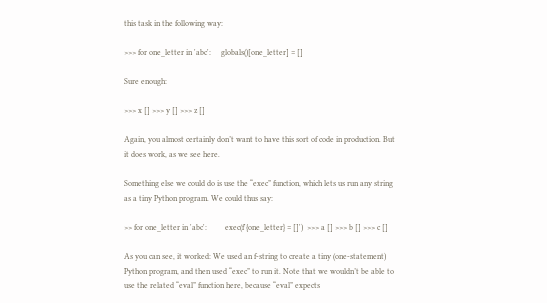this task in the following way:

>>> for one_letter in 'abc':     globals()[one_letter] = []

Sure enough:

>>> x [] >>> y [] >>> z []

Again, you almost certainly don’t want to have this sort of code in production. But it does work, as we see here.

Something else we could do is use the “exec” function, which lets us run any string as a tiny Python program. We could thus say:

>> for one_letter in 'abc':         exec(f'{one_letter} = []')  >>> a [] >>> b [] >>> c []

As you can see, it worked: We used an f-string to create a tiny (one-statement) Python program, and then used “exec” to run it. Note that we wouldn’t be able to use the related “eval” function here, because “eval” expects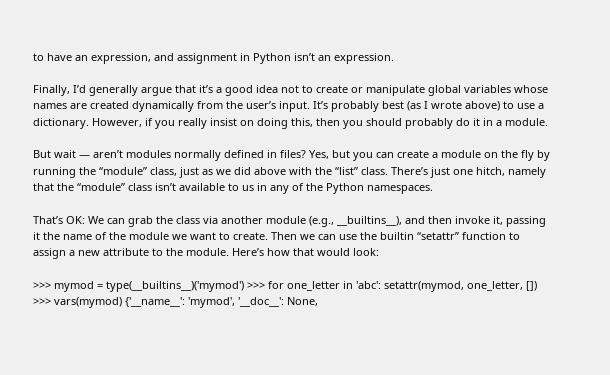to have an expression, and assignment in Python isn’t an expression.

Finally, I’d generally argue that it’s a good idea not to create or manipulate global variables whose names are created dynamically from the user’s input. It’s probably best (as I wrote above) to use a dictionary. However, if you really insist on doing this, then you should probably do it in a module.

But wait — aren’t modules normally defined in files? Yes, but you can create a module on the fly by running the “module” class, just as we did above with the “list” class. There’s just one hitch, namely that the “module” class isn’t available to us in any of the Python namespaces.

That’s OK: We can grab the class via another module (e.g., __builtins__), and then invoke it, passing it the name of the module we want to create. Then we can use the builtin “setattr” function to assign a new attribute to the module. Here’s how that would look:

>>> mymod = type(__builtins__)('mymod') >>> for one_letter in 'abc': setattr(mymod, one_letter, []) >>> vars(mymod) {'__name__': 'mymod', '__doc__': None,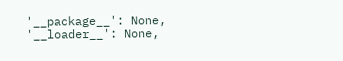'__package__': None, '__loader__': None,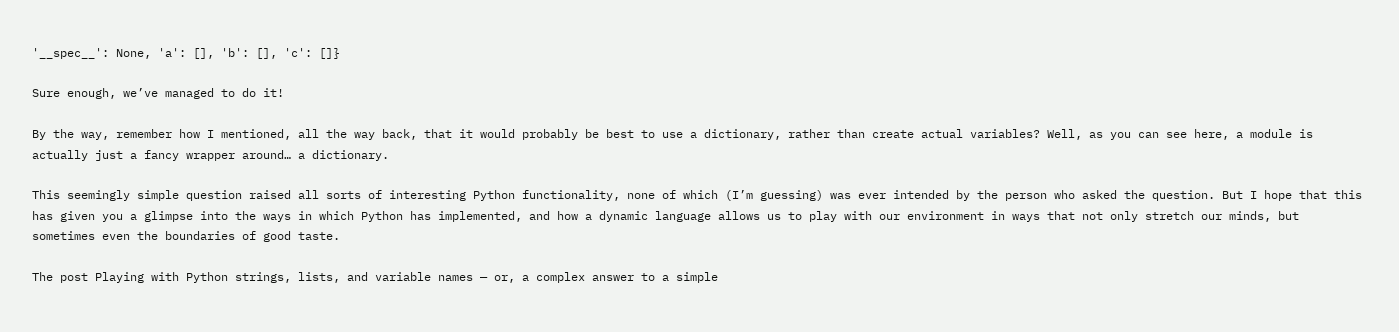'__spec__': None, 'a': [], 'b': [], 'c': []}

Sure enough, we’ve managed to do it!

By the way, remember how I mentioned, all the way back, that it would probably be best to use a dictionary, rather than create actual variables? Well, as you can see here, a module is actually just a fancy wrapper around… a dictionary.

This seemingly simple question raised all sorts of interesting Python functionality, none of which (I’m guessing) was ever intended by the person who asked the question. But I hope that this has given you a glimpse into the ways in which Python has implemented, and how a dynamic language allows us to play with our environment in ways that not only stretch our minds, but sometimes even the boundaries of good taste.

The post Playing with Python strings, lists, and variable names — or, a complex answer to a simple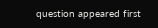question appeared first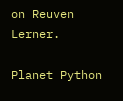on Reuven Lerner.

Planet Python